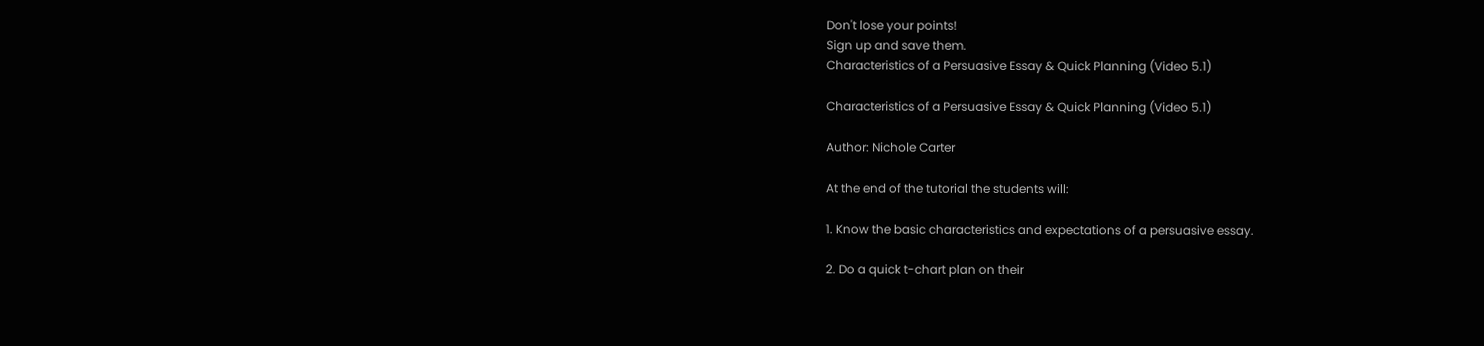Don't lose your points!
Sign up and save them.
Characteristics of a Persuasive Essay & Quick Planning (Video 5.1)

Characteristics of a Persuasive Essay & Quick Planning (Video 5.1)

Author: Nichole Carter

At the end of the tutorial the students will:

1. Know the basic characteristics and expectations of a persuasive essay.

2. Do a quick t-chart plan on their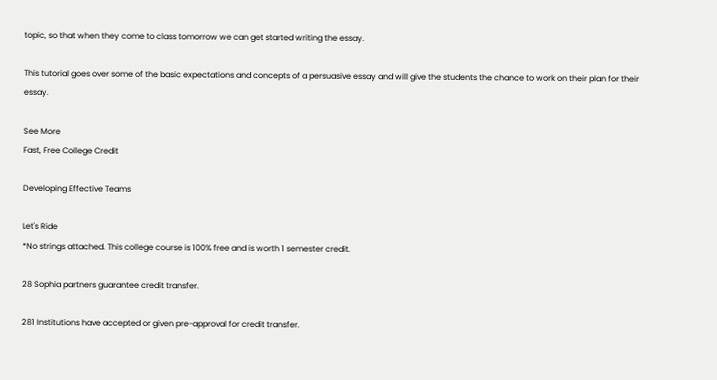topic, so that when they come to class tomorrow we can get started writing the essay.

This tutorial goes over some of the basic expectations and concepts of a persuasive essay and will give the students the chance to work on their plan for their essay.

See More
Fast, Free College Credit

Developing Effective Teams

Let's Ride
*No strings attached. This college course is 100% free and is worth 1 semester credit.

28 Sophia partners guarantee credit transfer.

281 Institutions have accepted or given pre-approval for credit transfer.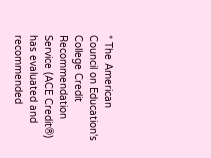* The American Council on Education's College Credit Recommendation Service (ACE Credit®) has evaluated and recommended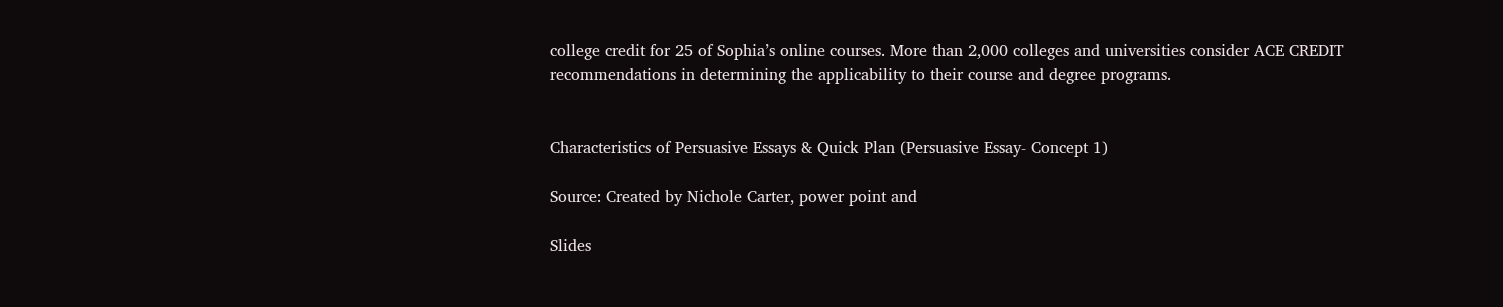college credit for 25 of Sophia’s online courses. More than 2,000 colleges and universities consider ACE CREDIT recommendations in determining the applicability to their course and degree programs.


Characteristics of Persuasive Essays & Quick Plan (Persuasive Essay- Concept 1)

Source: Created by Nichole Carter, power point and

Slides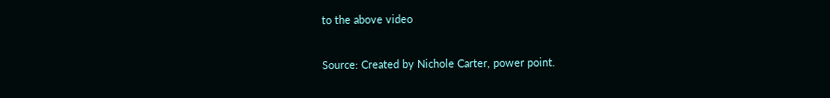to the above video

Source: Created by Nichole Carter, power point.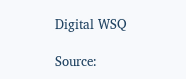Digital WSQ

Source: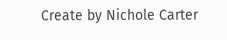Create by Nichole Carter